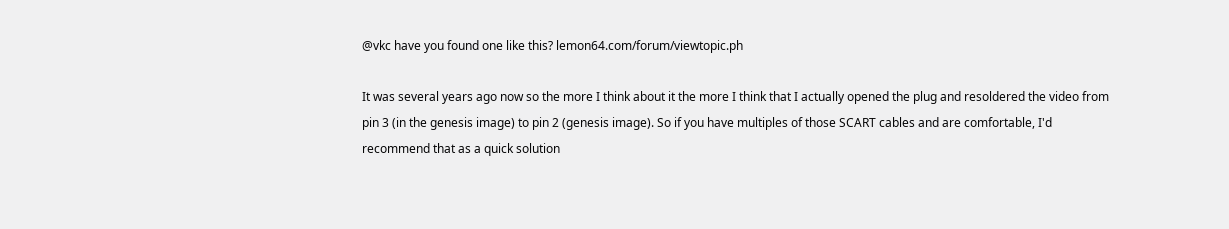@vkc have you found one like this? lemon64.com/forum/viewtopic.ph

It was several years ago now so the more I think about it the more I think that I actually opened the plug and resoldered the video from pin 3 (in the genesis image) to pin 2 (genesis image). So if you have multiples of those SCART cables and are comfortable, I'd recommend that as a quick solution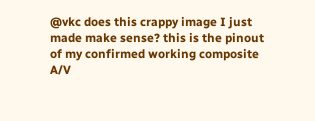@vkc does this crappy image I just made make sense? this is the pinout of my confirmed working composite A/V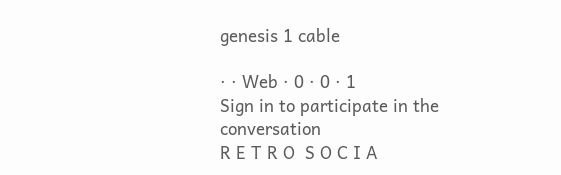genesis 1 cable

· · Web · 0 · 0 · 1
Sign in to participate in the conversation
R E T R O  S O C I A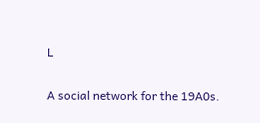L

A social network for the 19A0s.